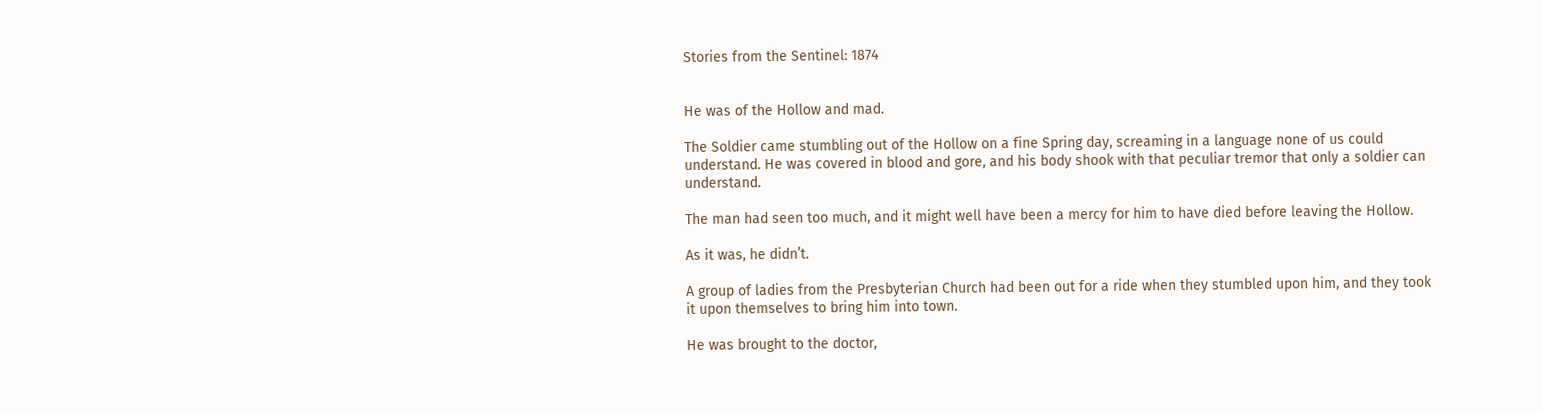Stories from the Sentinel: 1874


He was of the Hollow and mad.

The Soldier came stumbling out of the Hollow on a fine Spring day, screaming in a language none of us could understand. He was covered in blood and gore, and his body shook with that peculiar tremor that only a soldier can understand.

The man had seen too much, and it might well have been a mercy for him to have died before leaving the Hollow.

As it was, he didn’t.

A group of ladies from the Presbyterian Church had been out for a ride when they stumbled upon him, and they took it upon themselves to bring him into town.

He was brought to the doctor,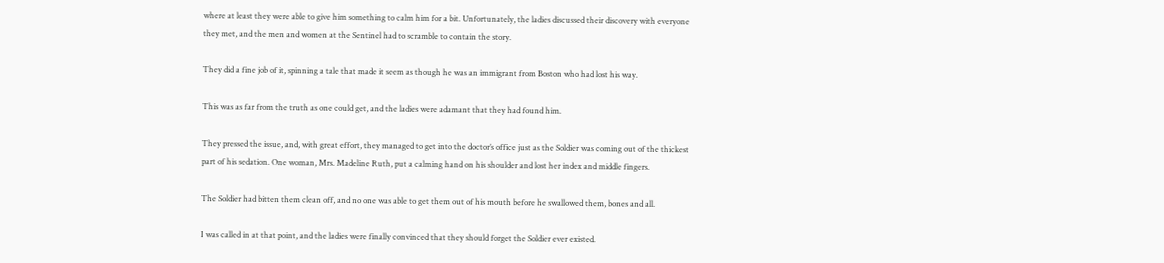where at least they were able to give him something to calm him for a bit. Unfortunately, the ladies discussed their discovery with everyone they met, and the men and women at the Sentinel had to scramble to contain the story.

They did a fine job of it, spinning a tale that made it seem as though he was an immigrant from Boston who had lost his way.

This was as far from the truth as one could get, and the ladies were adamant that they had found him.

They pressed the issue, and, with great effort, they managed to get into the doctor’s office just as the Soldier was coming out of the thickest part of his sedation. One woman, Mrs. Madeline Ruth, put a calming hand on his shoulder and lost her index and middle fingers.

The Soldier had bitten them clean off, and no one was able to get them out of his mouth before he swallowed them, bones and all.

I was called in at that point, and the ladies were finally convinced that they should forget the Soldier ever existed.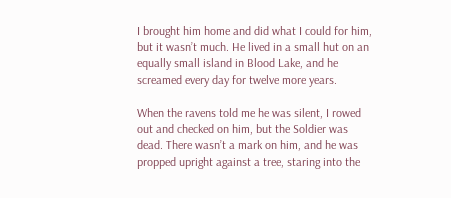I brought him home and did what I could for him, but it wasn’t much. He lived in a small hut on an equally small island in Blood Lake, and he screamed every day for twelve more years.

When the ravens told me he was silent, I rowed out and checked on him, but the Soldier was dead. There wasn’t a mark on him, and he was propped upright against a tree, staring into the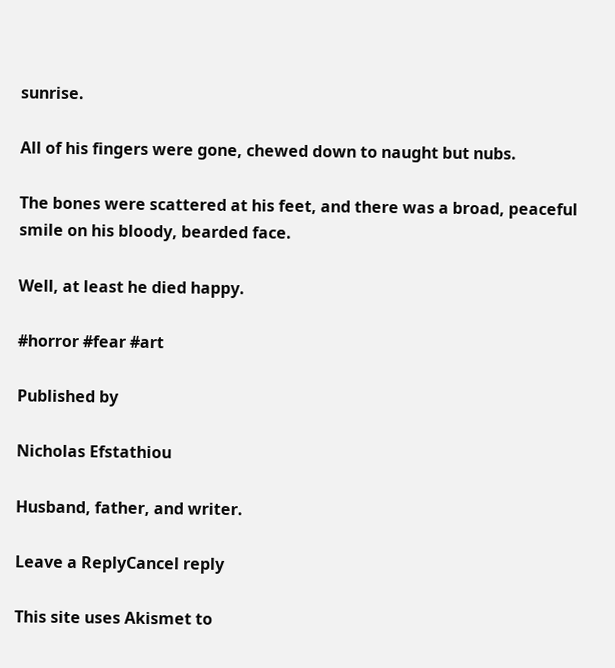sunrise.

All of his fingers were gone, chewed down to naught but nubs.

The bones were scattered at his feet, and there was a broad, peaceful smile on his bloody, bearded face.

Well, at least he died happy.

#horror #fear #art

Published by

Nicholas Efstathiou

Husband, father, and writer.

Leave a ReplyCancel reply

This site uses Akismet to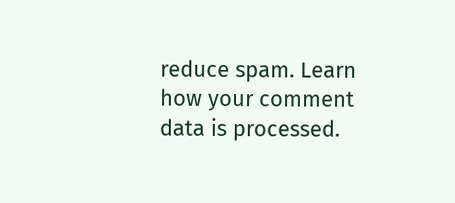reduce spam. Learn how your comment data is processed.